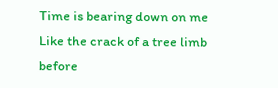Time is bearing down on me
Like the crack of a tree limb
before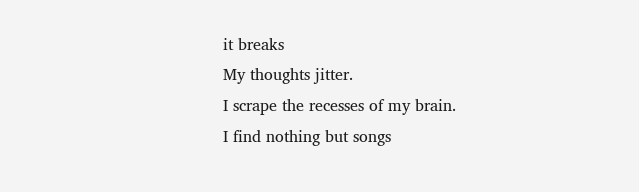it breaks
My thoughts jitter.
I scrape the recesses of my brain.
I find nothing but songs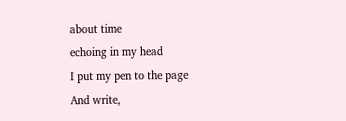about time
echoing in my head
I put my pen to the page
And write,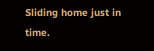Sliding home just in time.